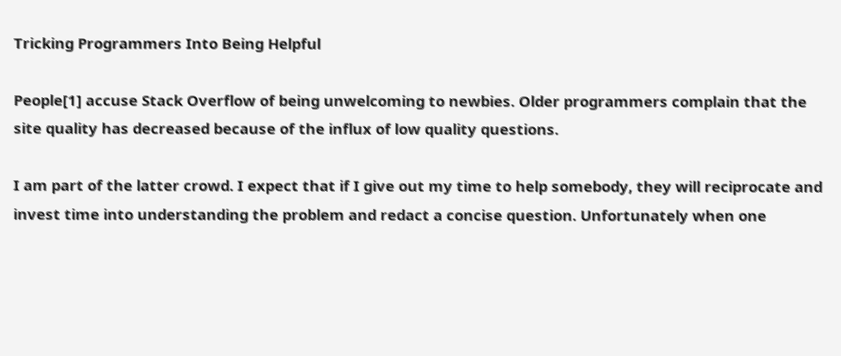Tricking Programmers Into Being Helpful

People[1] accuse Stack Overflow of being unwelcoming to newbies. Older programmers complain that the site quality has decreased because of the influx of low quality questions.

I am part of the latter crowd. I expect that if I give out my time to help somebody, they will reciprocate and invest time into understanding the problem and redact a concise question. Unfortunately when one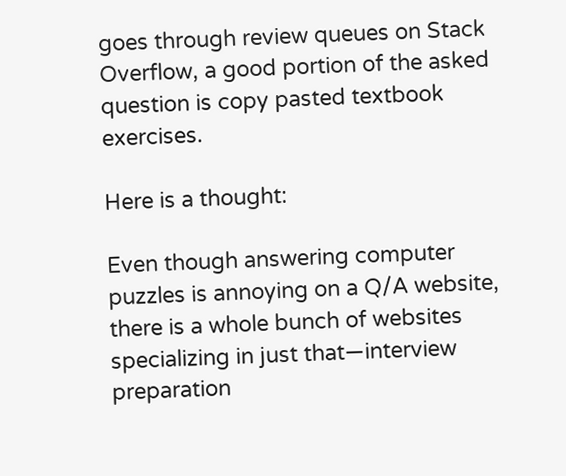goes through review queues on Stack Overflow, a good portion of the asked question is copy pasted textbook exercises.

Here is a thought:

Even though answering computer puzzles is annoying on a Q/A website, there is a whole bunch of websites specializing in just that—interview preparation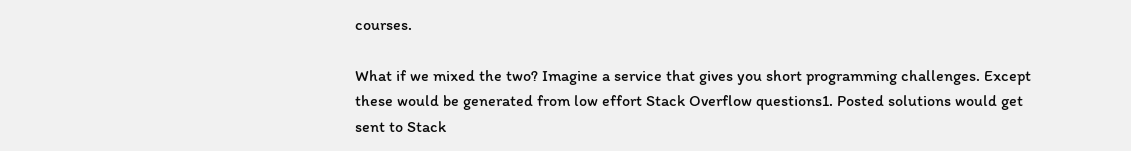courses.

What if we mixed the two? Imagine a service that gives you short programming challenges. Except these would be generated from low effort Stack Overflow questions1. Posted solutions would get sent to Stack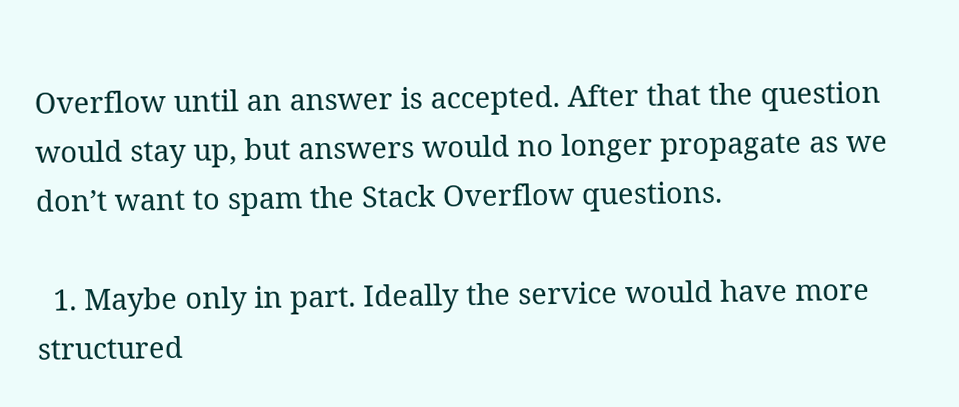Overflow until an answer is accepted. After that the question would stay up, but answers would no longer propagate as we don’t want to spam the Stack Overflow questions.

  1. Maybe only in part. Ideally the service would have more structured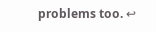problems too. ↩